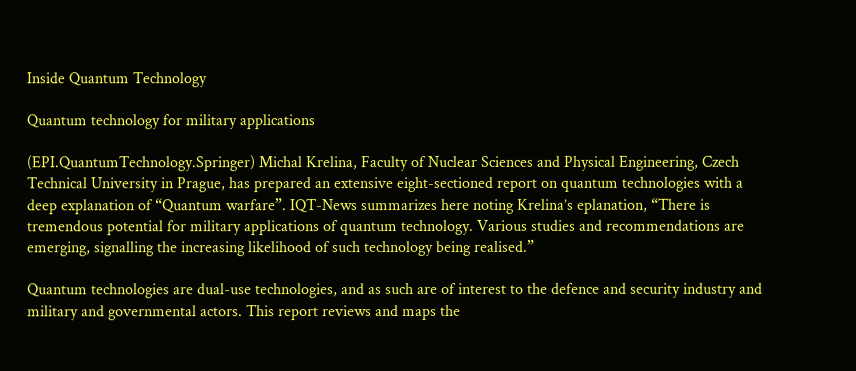Inside Quantum Technology

Quantum technology for military applications

(EPI.QuantumTechnology.Springer) Michal Krelina, Faculty of Nuclear Sciences and Physical Engineering, Czech Technical University in Prague, has prepared an extensive eight-sectioned report on quantum technologies with a deep explanation of “Quantum warfare”. IQT-News summarizes here noting Krelina’s eplanation, “There is tremendous potential for military applications of quantum technology. Various studies and recommendations are emerging, signalling the increasing likelihood of such technology being realised.”

Quantum technologies are dual-use technologies, and as such are of interest to the defence and security industry and military and governmental actors. This report reviews and maps the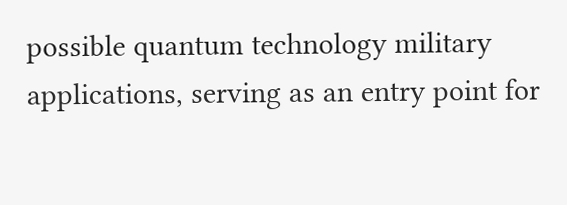possible quantum technology military applications, serving as an entry point for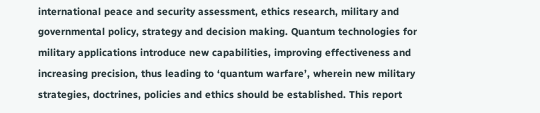international peace and security assessment, ethics research, military and governmental policy, strategy and decision making. Quantum technologies for military applications introduce new capabilities, improving effectiveness and increasing precision, thus leading to ‘quantum warfare’, wherein new military strategies, doctrines, policies and ethics should be established. This report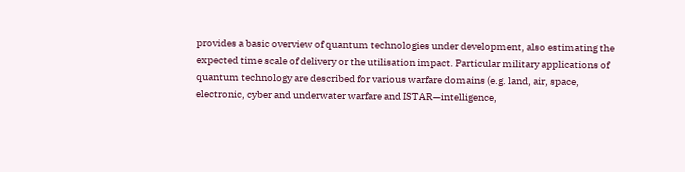provides a basic overview of quantum technologies under development, also estimating the expected time scale of delivery or the utilisation impact. Particular military applications of quantum technology are described for various warfare domains (e.g. land, air, space, electronic, cyber and underwater warfare and ISTAR—intelligence,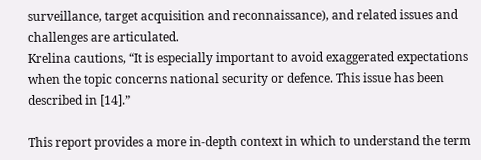surveillance, target acquisition and reconnaissance), and related issues and challenges are articulated.
Krelina cautions, “It is especially important to avoid exaggerated expectations when the topic concerns national security or defence. This issue has been described in [14].”

This report provides a more in-depth context in which to understand the term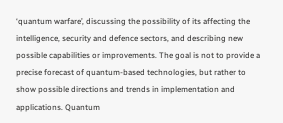‘quantum warfare’, discussing the possibility of its affecting the intelligence, security and defence sectors, and describing new possible capabilities or improvements. The goal is not to provide a precise forecast of quantum-based technologies, but rather to show possible directions and trends in implementation and applications. Quantum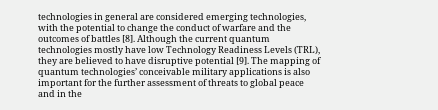technologies in general are considered emerging technologies, with the potential to change the conduct of warfare and the outcomes of battles [8]. Although the current quantum technologies mostly have low Technology Readiness Levels (TRL), they are believed to have disruptive potential [9]. The mapping of quantum technologies’ conceivable military applications is also important for the further assessment of threats to global peace and in the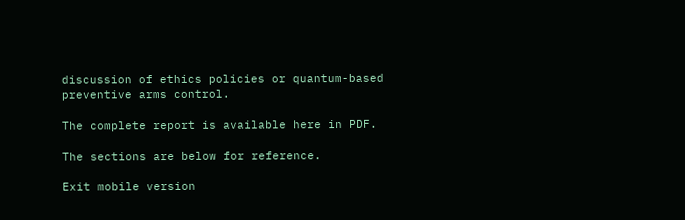discussion of ethics policies or quantum-based preventive arms control.

The complete report is available here in PDF.

The sections are below for reference.

Exit mobile version